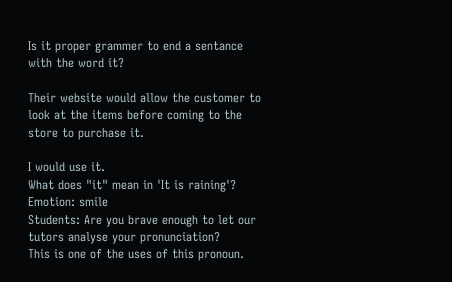Is it proper grammer to end a sentance with the word it?

Their website would allow the customer to look at the items before coming to the store to purchase it.

I would use it.
What does "it" mean in 'It is raining'? Emotion: smile
Students: Are you brave enough to let our tutors analyse your pronunciation?
This is one of the uses of this pronoun.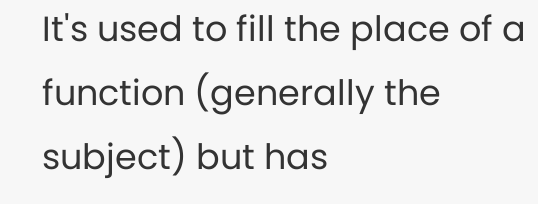It's used to fill the place of a function (generally the subject) but has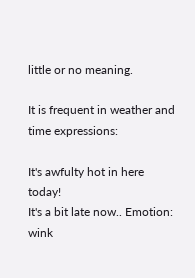little or no meaning.

It is frequent in weather and time expressions:

It's awfulty hot in here today!
It's a bit late now.. Emotion: wink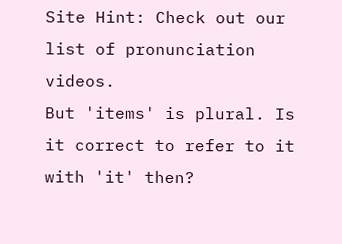Site Hint: Check out our list of pronunciation videos.
But 'items' is plural. Is it correct to refer to it with 'it' then?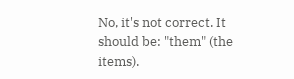No, it's not correct. It should be: "them" (the items).